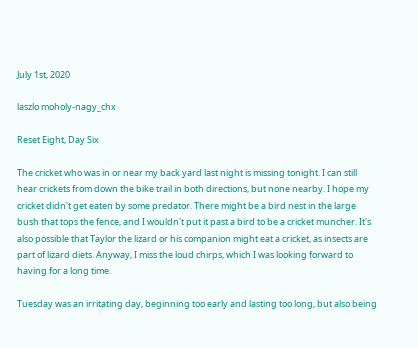July 1st, 2020

laszlo moholy-nagy_chx

Reset Eight, Day Six

The cricket who was in or near my back yard last night is missing tonight. I can still hear crickets from down the bike trail in both directions, but none nearby. I hope my cricket didn't get eaten by some predator. There might be a bird nest in the large bush that tops the fence, and I wouldn't put it past a bird to be a cricket muncher. It's also possible that Taylor the lizard or his companion might eat a cricket, as insects are part of lizard diets. Anyway, I miss the loud chirps, which I was looking forward to having for a long time.

Tuesday was an irritating day, beginning too early and lasting too long, but also being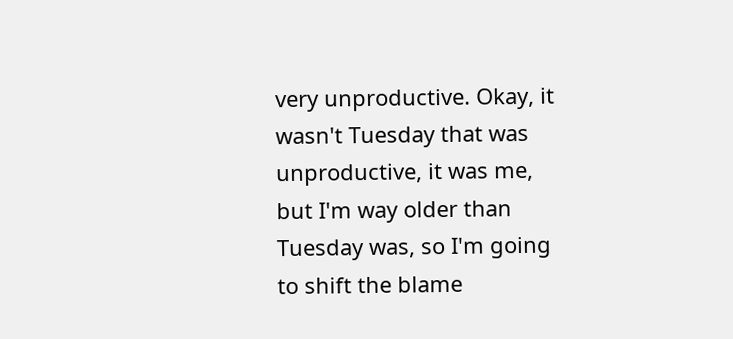very unproductive. Okay, it wasn't Tuesday that was unproductive, it was me, but I'm way older than Tuesday was, so I'm going to shift the blame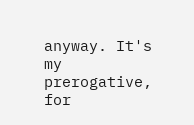anyway. It's my prerogative, for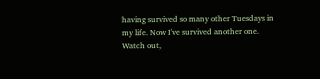having survived so many other Tuesdays in my life. Now I've survived another one. Watch out,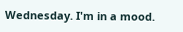Wednesday. I'm in a mood.